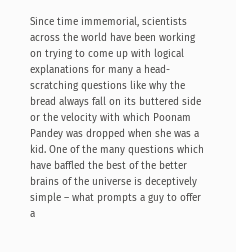Since time immemorial, scientists across the world have been working on trying to come up with logical explanations for many a head-scratching questions like why the bread always fall on its buttered side or the velocity with which Poonam Pandey was dropped when she was a kid. One of the many questions which have baffled the best of the better brains of the universe is deceptively simple – what prompts a guy to offer a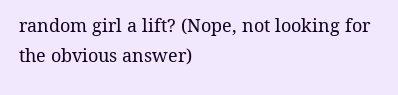random girl a lift? (Nope, not looking for the obvious answer)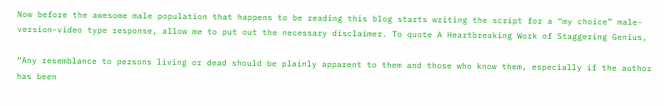Now before the awesome male population that happens to be reading this blog starts writing the script for a “my choice” male-version-video type response, allow me to put out the necessary disclaimer. To quote A Heartbreaking Work of Staggering Genius,

“Any resemblance to persons living or dead should be plainly apparent to them and those who know them, especially if the author has been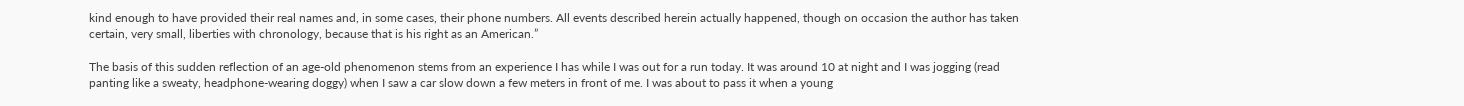kind enough to have provided their real names and, in some cases, their phone numbers. All events described herein actually happened, though on occasion the author has taken certain, very small, liberties with chronology, because that is his right as an American.”

The basis of this sudden reflection of an age-old phenomenon stems from an experience I has while I was out for a run today. It was around 10 at night and I was jogging (read panting like a sweaty, headphone-wearing doggy) when I saw a car slow down a few meters in front of me. I was about to pass it when a young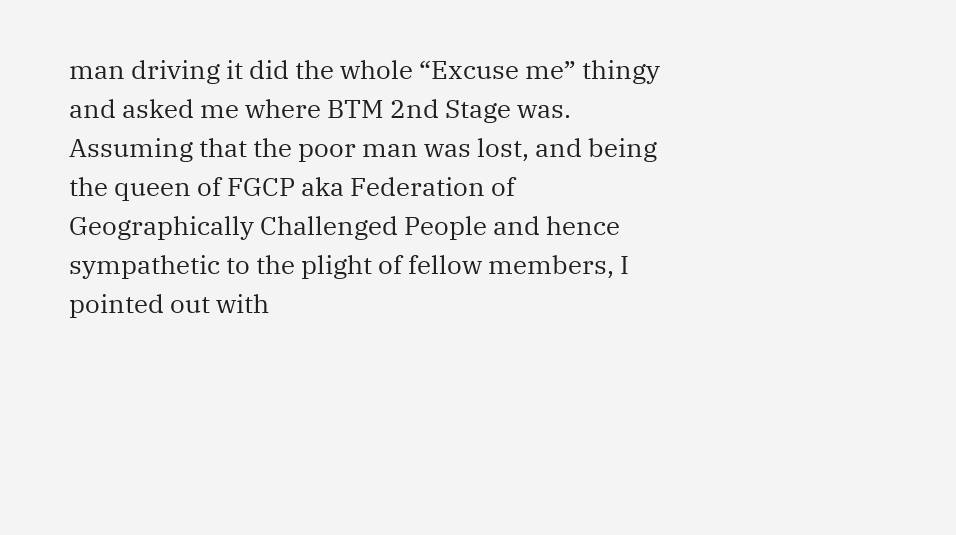man driving it did the whole “Excuse me” thingy and asked me where BTM 2nd Stage was. Assuming that the poor man was lost, and being the queen of FGCP aka Federation of Geographically Challenged People and hence sympathetic to the plight of fellow members, I pointed out with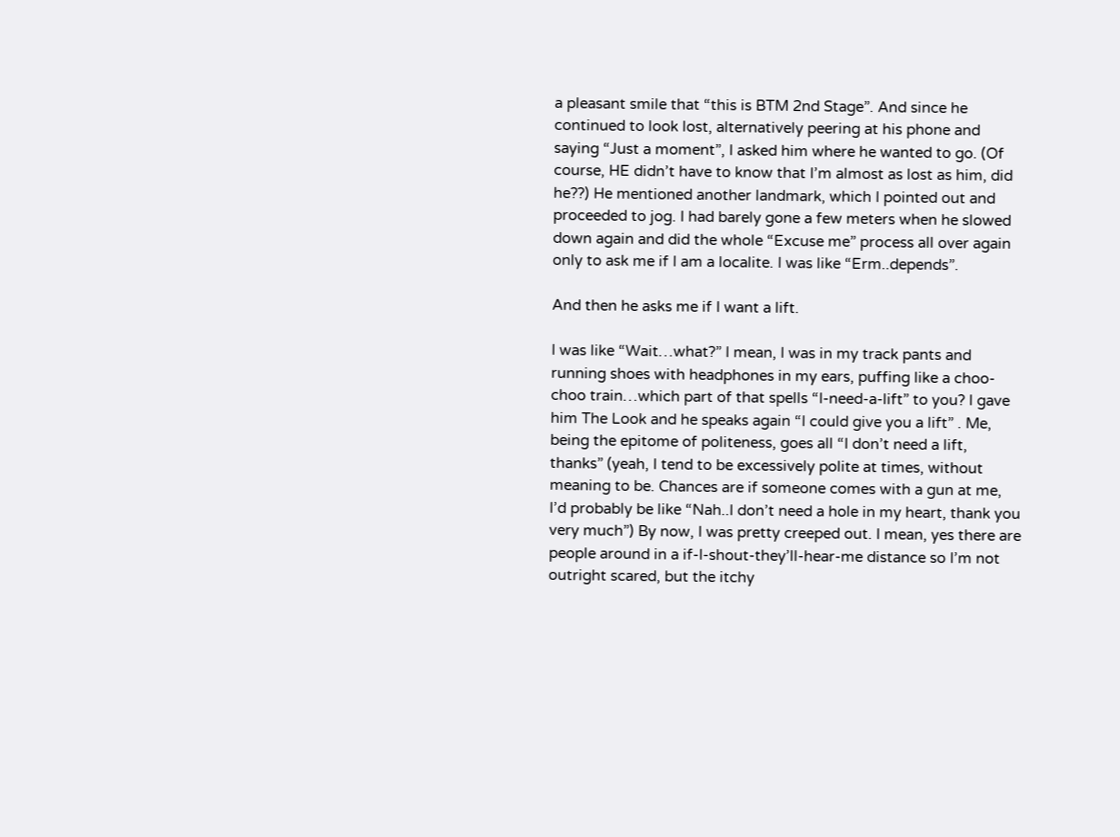a pleasant smile that “this is BTM 2nd Stage”. And since he continued to look lost, alternatively peering at his phone and saying “Just a moment”, I asked him where he wanted to go. (Of course, HE didn’t have to know that I’m almost as lost as him, did he??) He mentioned another landmark, which I pointed out and proceeded to jog. I had barely gone a few meters when he slowed down again and did the whole “Excuse me” process all over again only to ask me if I am a localite. I was like “Erm..depends”.

And then he asks me if I want a lift.

I was like “Wait…what?” I mean, I was in my track pants and running shoes with headphones in my ears, puffing like a choo-choo train…which part of that spells “I-need-a-lift” to you? I gave him The Look and he speaks again “I could give you a lift” . Me, being the epitome of politeness, goes all “I don’t need a lift, thanks” (yeah, I tend to be excessively polite at times, without meaning to be. Chances are if someone comes with a gun at me, I’d probably be like “Nah..I don’t need a hole in my heart, thank you very much”) By now, I was pretty creeped out. I mean, yes there are people around in a if-I-shout-they’ll-hear-me distance so I’m not outright scared, but the itchy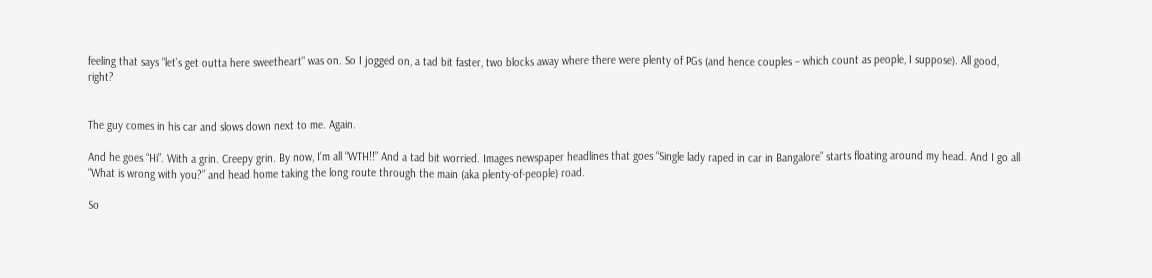feeling that says “let’s get outta here sweetheart“ was on. So I jogged on, a tad bit faster, two blocks away where there were plenty of PGs (and hence couples – which count as people, I suppose). All good, right?


The guy comes in his car and slows down next to me. Again.

And he goes “Hi”. With a grin. Creepy grin. By now, I’m all “WTH!!” And a tad bit worried. Images newspaper headlines that goes “Single lady raped in car in Bangalore” starts floating around my head. And I go all “What is wrong with you?” and head home taking the long route through the main (aka plenty-of-people) road.

So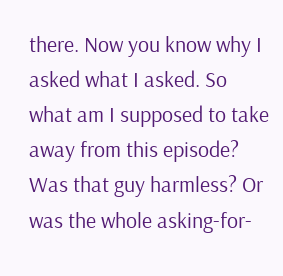there. Now you know why I asked what I asked. So what am I supposed to take away from this episode? Was that guy harmless? Or was the whole asking-for-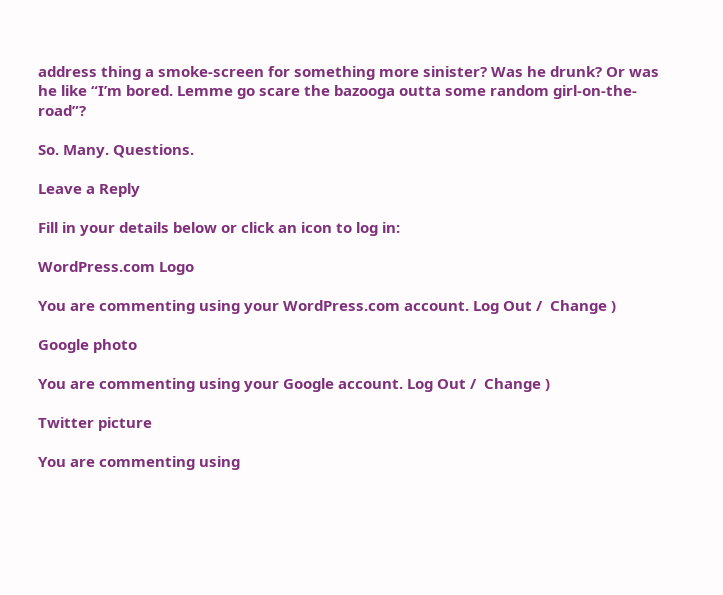address thing a smoke-screen for something more sinister? Was he drunk? Or was he like “I’m bored. Lemme go scare the bazooga outta some random girl-on-the-road”?

So. Many. Questions.

Leave a Reply

Fill in your details below or click an icon to log in:

WordPress.com Logo

You are commenting using your WordPress.com account. Log Out /  Change )

Google photo

You are commenting using your Google account. Log Out /  Change )

Twitter picture

You are commenting using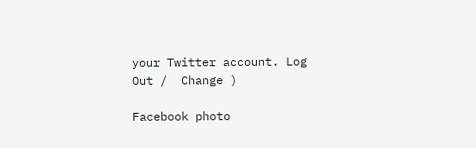your Twitter account. Log Out /  Change )

Facebook photo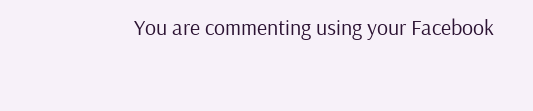You are commenting using your Facebook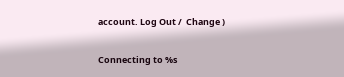account. Log Out /  Change )

Connecting to %s